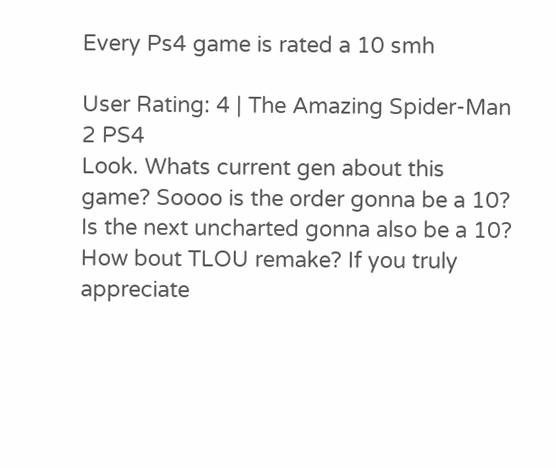Every Ps4 game is rated a 10 smh

User Rating: 4 | The Amazing Spider-Man 2 PS4
Look. Whats current gen about this game? Soooo is the order gonna be a 10? Is the next uncharted gonna also be a 10? How bout TLOU remake? If you truly appreciate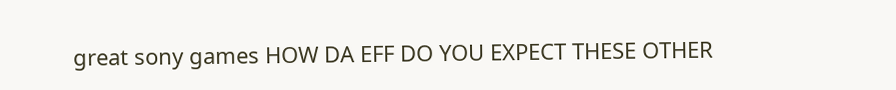great sony games HOW DA EFF DO YOU EXPECT THESE OTHER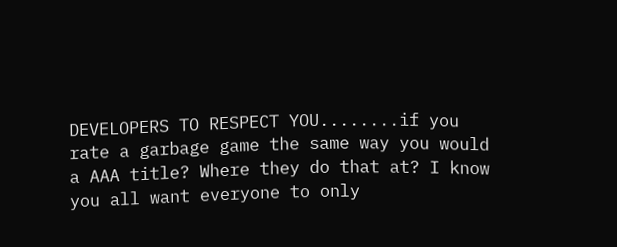DEVELOPERS TO RESPECT YOU........if you rate a garbage game the same way you would a AAA title? Where they do that at? I know you all want everyone to only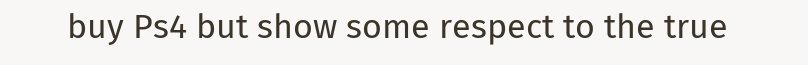buy Ps4 but show some respect to the true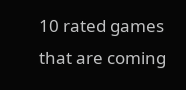10 rated games that are coming